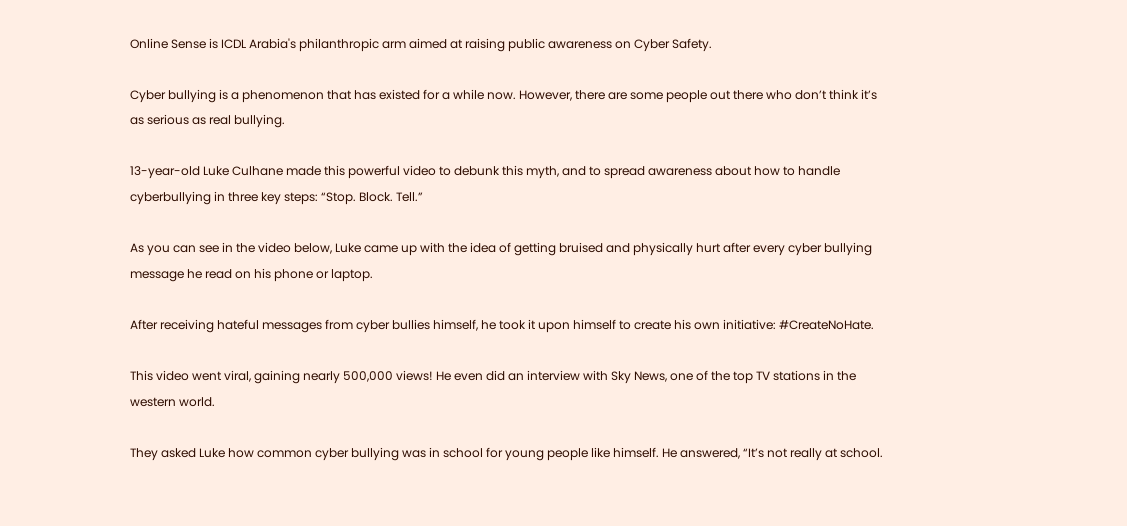Online Sense is ICDL Arabia's philanthropic arm aimed at raising public awareness on Cyber Safety.

Cyber bullying is a phenomenon that has existed for a while now. However, there are some people out there who don’t think it’s as serious as real bullying.

13-year-old Luke Culhane made this powerful video to debunk this myth, and to spread awareness about how to handle cyberbullying in three key steps: “Stop. Block. Tell.”

As you can see in the video below, Luke came up with the idea of getting bruised and physically hurt after every cyber bullying message he read on his phone or laptop.

After receiving hateful messages from cyber bullies himself, he took it upon himself to create his own initiative: #CreateNoHate.

This video went viral, gaining nearly 500,000 views! He even did an interview with Sky News, one of the top TV stations in the western world.

They asked Luke how common cyber bullying was in school for young people like himself. He answered, “It’s not really at school.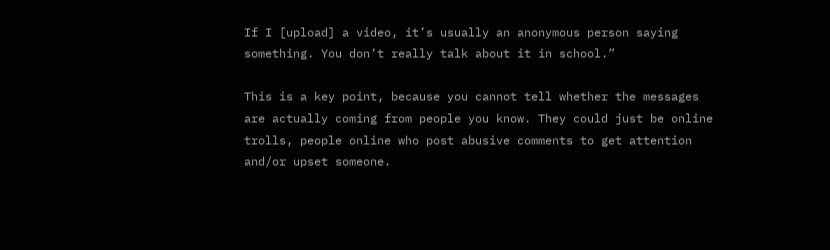If I [upload] a video, it’s usually an anonymous person saying something. You don’t really talk about it in school.”

This is a key point, because you cannot tell whether the messages are actually coming from people you know. They could just be online trolls, people online who post abusive comments to get attention and/or upset someone.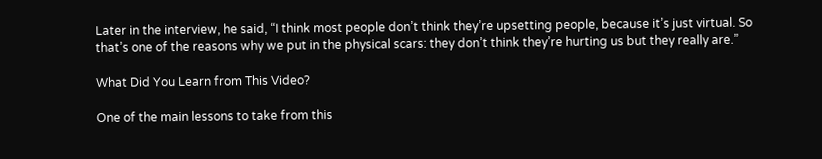Later in the interview, he said, “I think most people don’t think they’re upsetting people, because it’s just virtual. So that’s one of the reasons why we put in the physical scars: they don’t think they’re hurting us but they really are.”

What Did You Learn from This Video?

One of the main lessons to take from this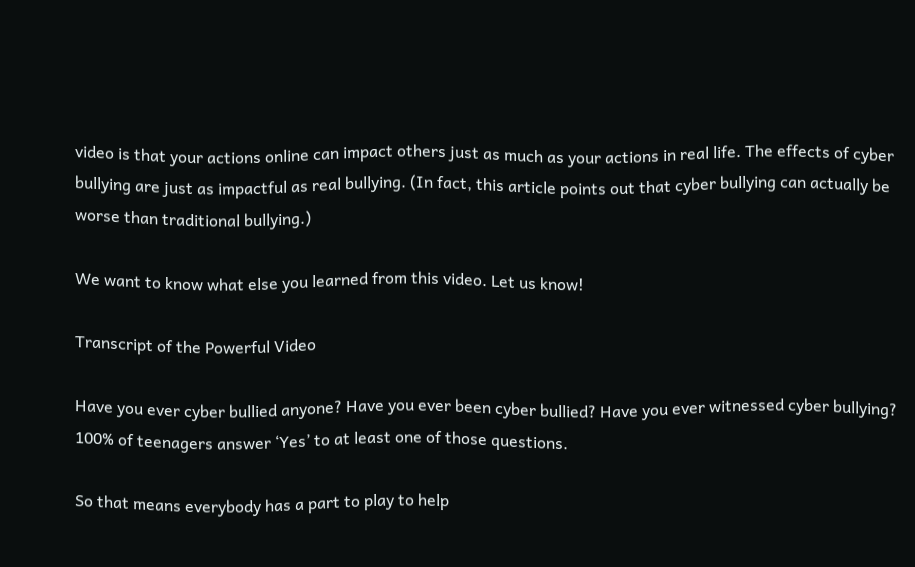video is that your actions online can impact others just as much as your actions in real life. The effects of cyber bullying are just as impactful as real bullying. (In fact, this article points out that cyber bullying can actually be worse than traditional bullying.)

We want to know what else you learned from this video. Let us know!

Transcript of the Powerful Video

Have you ever cyber bullied anyone? Have you ever been cyber bullied? Have you ever witnessed cyber bullying?
100% of teenagers answer ‘Yes’ to at least one of those questions.

So that means everybody has a part to play to help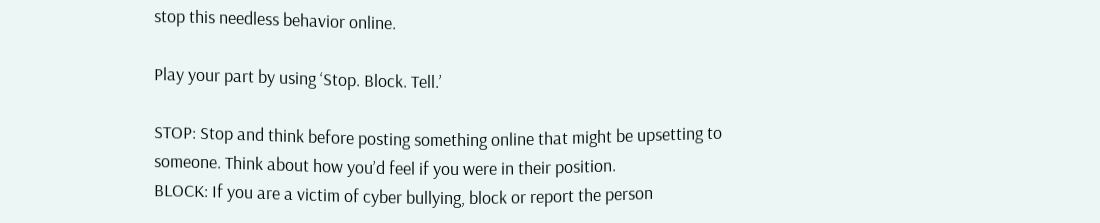stop this needless behavior online.

Play your part by using ‘Stop. Block. Tell.’

STOP: Stop and think before posting something online that might be upsetting to someone. Think about how you’d feel if you were in their position.
BLOCK: If you are a victim of cyber bullying, block or report the person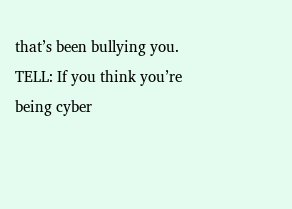that’s been bullying you.
TELL: If you think you’re being cyber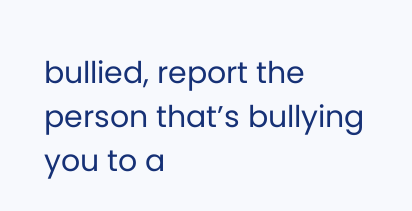bullied, report the person that’s bullying you to a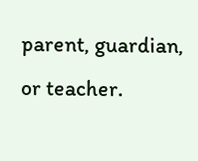parent, guardian, or teacher.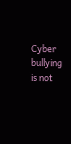Cyber bullying is not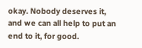okay. Nobody deserves it, and we can all help to put an end to it, for good.